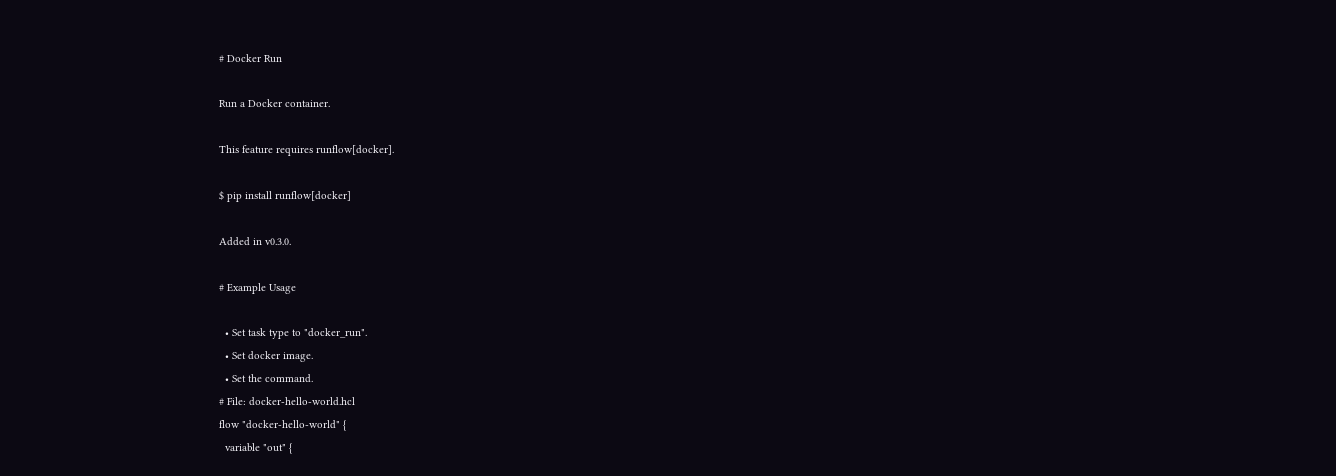# Docker Run

Run a Docker container.

This feature requires runflow[docker].

$ pip install runflow[docker]

Added in v0.3.0.

# Example Usage

  • Set task type to "docker_run".
  • Set docker image.
  • Set the command.
# File: docker-hello-world.hcl
flow "docker-hello-world" {
  variable "out" {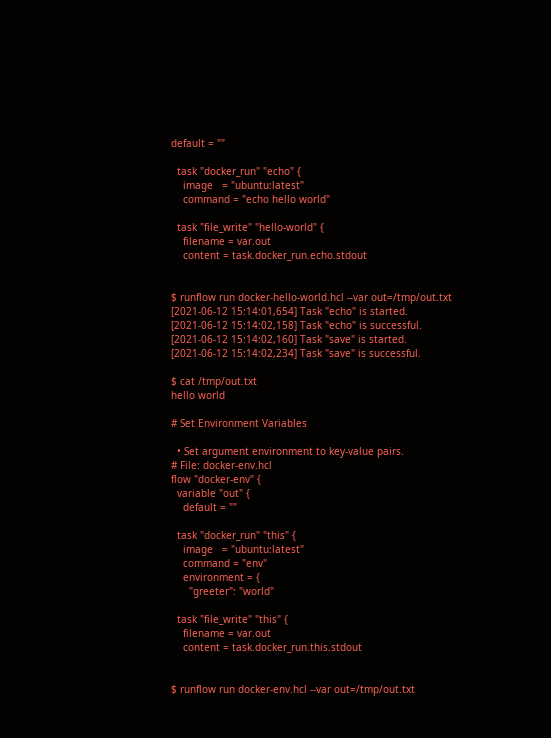default = ""

  task "docker_run" "echo" {
    image   = "ubuntu:latest"
    command = "echo hello world"

  task "file_write" "hello-world" {
    filename = var.out
    content = task.docker_run.echo.stdout


$ runflow run docker-hello-world.hcl --var out=/tmp/out.txt
[2021-06-12 15:14:01,654] Task "echo" is started.
[2021-06-12 15:14:02,158] Task "echo" is successful.
[2021-06-12 15:14:02,160] Task "save" is started.
[2021-06-12 15:14:02,234] Task "save" is successful.

$ cat /tmp/out.txt
hello world

# Set Environment Variables

  • Set argument environment to key-value pairs.
# File: docker-env.hcl
flow "docker-env" {
  variable "out" {
    default = ""

  task "docker_run" "this" {
    image   = "ubuntu:latest"
    command = "env"
    environment = {
      "greeter": "world"

  task "file_write" "this" {
    filename = var.out
    content = task.docker_run.this.stdout


$ runflow run docker-env.hcl --var out=/tmp/out.txt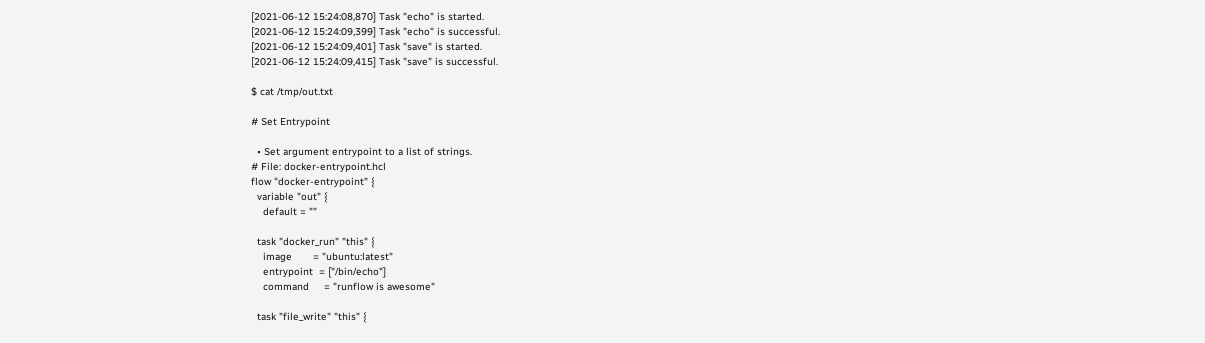[2021-06-12 15:24:08,870] Task "echo" is started.
[2021-06-12 15:24:09,399] Task "echo" is successful.
[2021-06-12 15:24:09,401] Task "save" is started.
[2021-06-12 15:24:09,415] Task "save" is successful.

$ cat /tmp/out.txt

# Set Entrypoint

  • Set argument entrypoint to a list of strings.
# File: docker-entrypoint.hcl
flow "docker-entrypoint" {
  variable "out" {
    default = ""

  task "docker_run" "this" {
    image       = "ubuntu:latest"
    entrypoint  = ["/bin/echo"]
    command     = "runflow is awesome"

  task "file_write" "this" {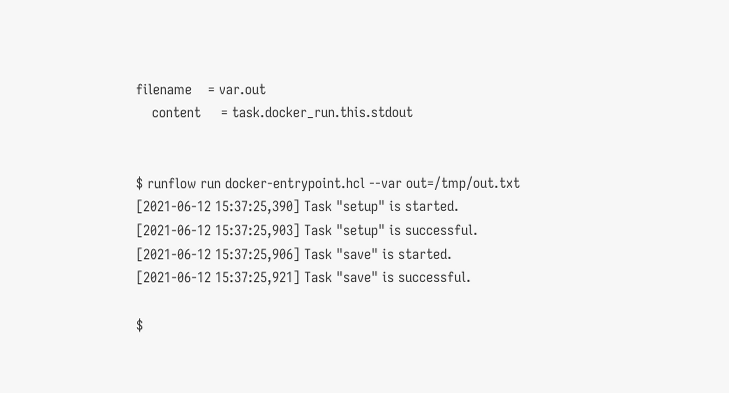filename    = var.out
    content     = task.docker_run.this.stdout


$ runflow run docker-entrypoint.hcl --var out=/tmp/out.txt
[2021-06-12 15:37:25,390] Task "setup" is started.
[2021-06-12 15:37:25,903] Task "setup" is successful.
[2021-06-12 15:37:25,906] Task "save" is started.
[2021-06-12 15:37:25,921] Task "save" is successful.

$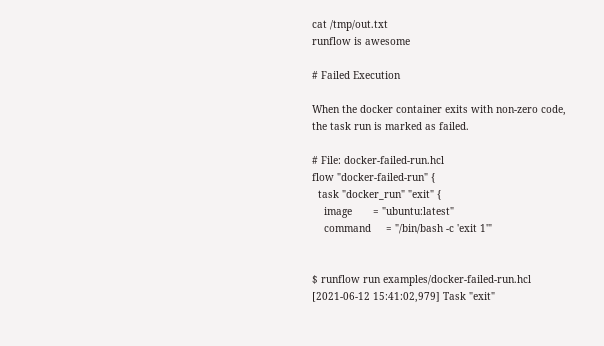cat /tmp/out.txt
runflow is awesome

# Failed Execution

When the docker container exits with non-zero code, the task run is marked as failed.

# File: docker-failed-run.hcl
flow "docker-failed-run" {
  task "docker_run" "exit" {
    image       = "ubuntu:latest"
    command     = "/bin/bash -c 'exit 1'"


$ runflow run examples/docker-failed-run.hcl
[2021-06-12 15:41:02,979] Task "exit"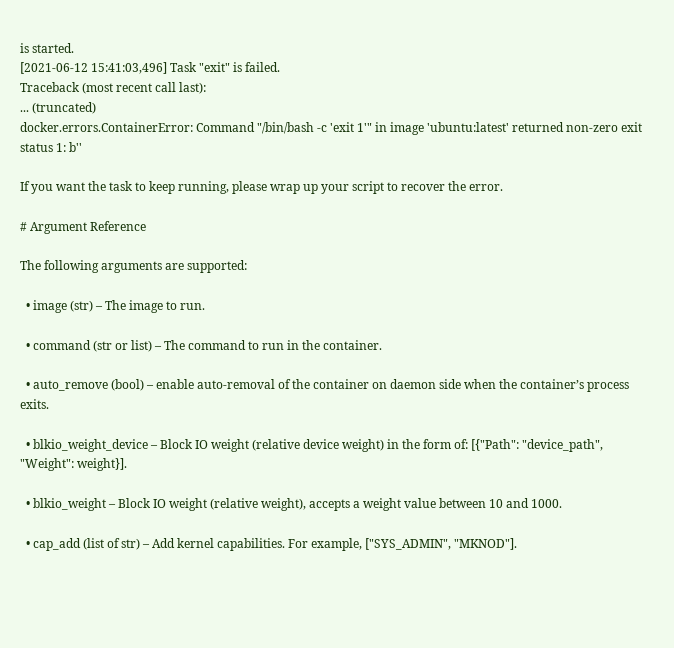is started.
[2021-06-12 15:41:03,496] Task "exit" is failed.
Traceback (most recent call last):
... (truncated)
docker.errors.ContainerError: Command "/bin/bash -c 'exit 1'" in image 'ubuntu:latest' returned non-zero exit status 1: b''

If you want the task to keep running, please wrap up your script to recover the error.

# Argument Reference

The following arguments are supported:

  • image (str) – The image to run.

  • command (str or list) – The command to run in the container.

  • auto_remove (bool) – enable auto-removal of the container on daemon side when the container’s process exits.

  • blkio_weight_device – Block IO weight (relative device weight) in the form of: [{"Path": "device_path", "Weight": weight}].

  • blkio_weight – Block IO weight (relative weight), accepts a weight value between 10 and 1000.

  • cap_add (list of str) – Add kernel capabilities. For example, ["SYS_ADMIN", "MKNOD"].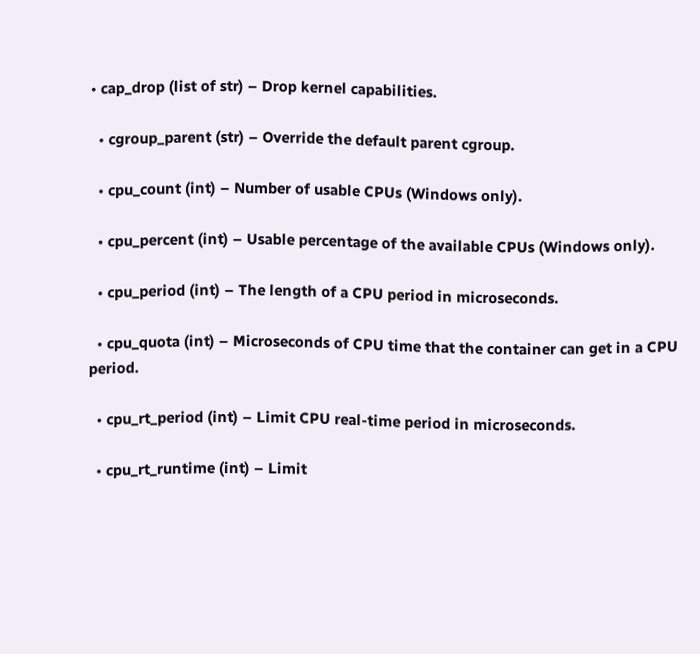• cap_drop (list of str) – Drop kernel capabilities.

  • cgroup_parent (str) – Override the default parent cgroup.

  • cpu_count (int) – Number of usable CPUs (Windows only).

  • cpu_percent (int) – Usable percentage of the available CPUs (Windows only).

  • cpu_period (int) – The length of a CPU period in microseconds.

  • cpu_quota (int) – Microseconds of CPU time that the container can get in a CPU period.

  • cpu_rt_period (int) – Limit CPU real-time period in microseconds.

  • cpu_rt_runtime (int) – Limit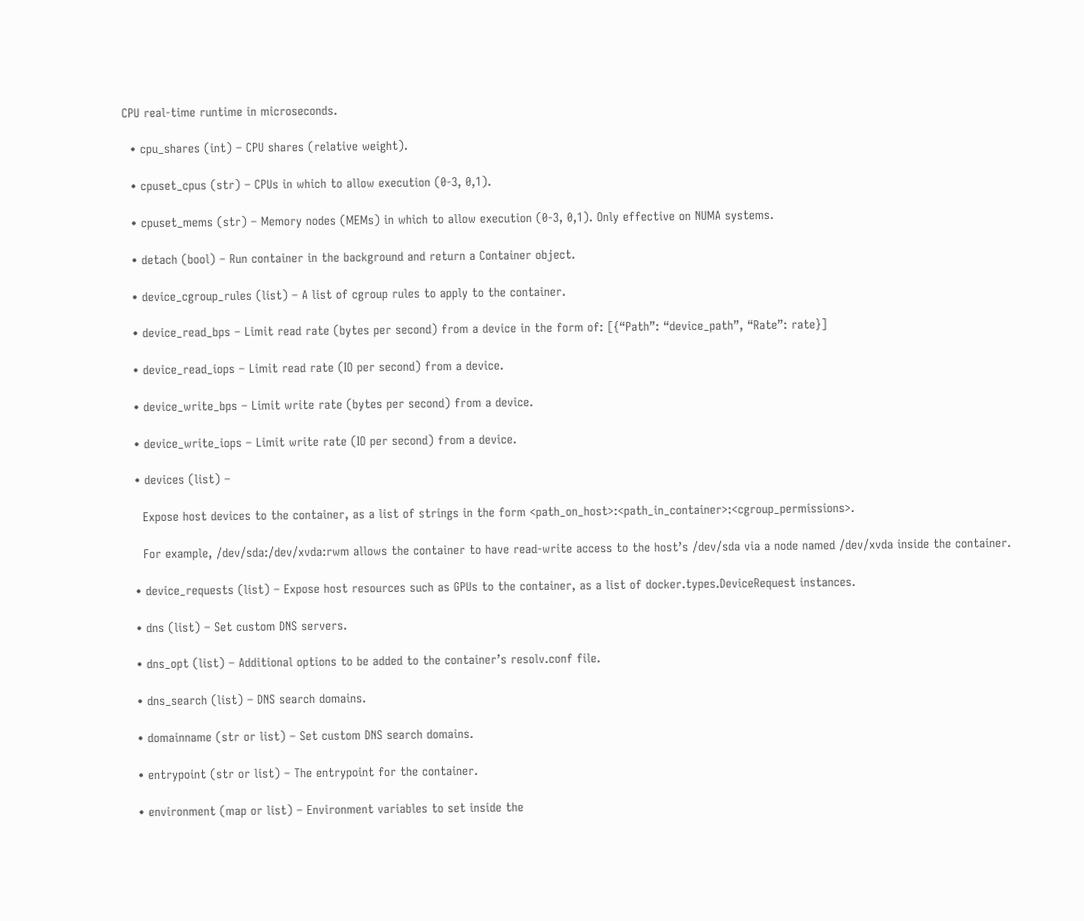CPU real-time runtime in microseconds.

  • cpu_shares (int) – CPU shares (relative weight).

  • cpuset_cpus (str) – CPUs in which to allow execution (0-3, 0,1).

  • cpuset_mems (str) – Memory nodes (MEMs) in which to allow execution (0-3, 0,1). Only effective on NUMA systems.

  • detach (bool) – Run container in the background and return a Container object.

  • device_cgroup_rules (list) – A list of cgroup rules to apply to the container.

  • device_read_bps – Limit read rate (bytes per second) from a device in the form of: [{“Path”: “device_path”, “Rate”: rate}]

  • device_read_iops – Limit read rate (IO per second) from a device.

  • device_write_bps – Limit write rate (bytes per second) from a device.

  • device_write_iops – Limit write rate (IO per second) from a device.

  • devices (list) –

    Expose host devices to the container, as a list of strings in the form <path_on_host>:<path_in_container>:<cgroup_permissions>.

    For example, /dev/sda:/dev/xvda:rwm allows the container to have read-write access to the host’s /dev/sda via a node named /dev/xvda inside the container.

  • device_requests (list) – Expose host resources such as GPUs to the container, as a list of docker.types.DeviceRequest instances.

  • dns (list) – Set custom DNS servers.

  • dns_opt (list) – Additional options to be added to the container’s resolv.conf file.

  • dns_search (list) – DNS search domains.

  • domainname (str or list) – Set custom DNS search domains.

  • entrypoint (str or list) – The entrypoint for the container.

  • environment (map or list) – Environment variables to set inside the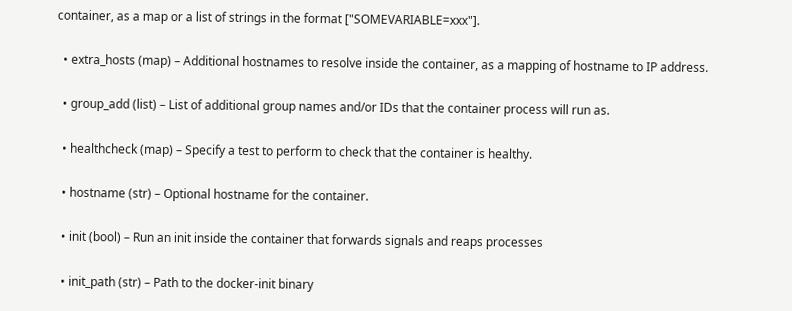container, as a map or a list of strings in the format ["SOMEVARIABLE=xxx"].

  • extra_hosts (map) – Additional hostnames to resolve inside the container, as a mapping of hostname to IP address.

  • group_add (list) – List of additional group names and/or IDs that the container process will run as.

  • healthcheck (map) – Specify a test to perform to check that the container is healthy.

  • hostname (str) – Optional hostname for the container.

  • init (bool) – Run an init inside the container that forwards signals and reaps processes

  • init_path (str) – Path to the docker-init binary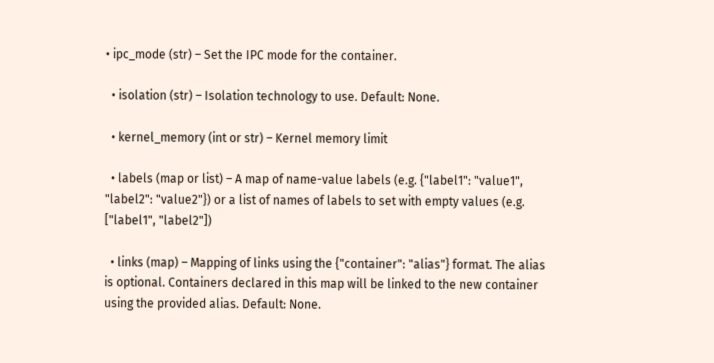• ipc_mode (str) – Set the IPC mode for the container.

  • isolation (str) – Isolation technology to use. Default: None.

  • kernel_memory (int or str) – Kernel memory limit

  • labels (map or list) – A map of name-value labels (e.g. {"label1": "value1", "label2": "value2"}) or a list of names of labels to set with empty values (e.g. ["label1", "label2"])

  • links (map) – Mapping of links using the {"container": "alias"} format. The alias is optional. Containers declared in this map will be linked to the new container using the provided alias. Default: None.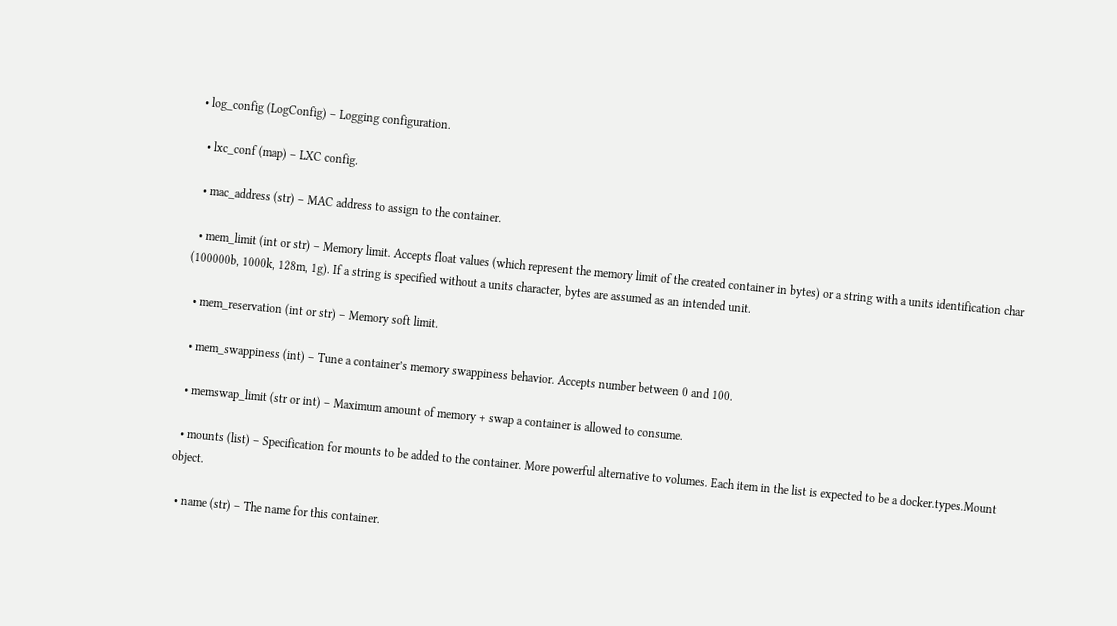• log_config (LogConfig) – Logging configuration.

  • lxc_conf (map) – LXC config.

  • mac_address (str) – MAC address to assign to the container.

  • mem_limit (int or str) – Memory limit. Accepts float values (which represent the memory limit of the created container in bytes) or a string with a units identification char (100000b, 1000k, 128m, 1g). If a string is specified without a units character, bytes are assumed as an intended unit.

  • mem_reservation (int or str) – Memory soft limit.

  • mem_swappiness (int) – Tune a container’s memory swappiness behavior. Accepts number between 0 and 100.

  • memswap_limit (str or int) – Maximum amount of memory + swap a container is allowed to consume.

  • mounts (list) – Specification for mounts to be added to the container. More powerful alternative to volumes. Each item in the list is expected to be a docker.types.Mount object.

  • name (str) – The name for this container.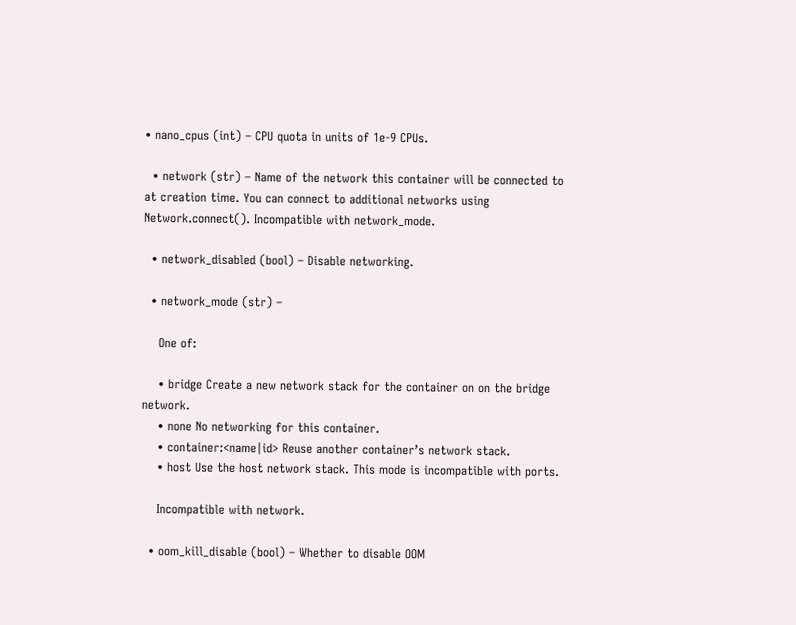• nano_cpus (int) – CPU quota in units of 1e-9 CPUs.

  • network (str) – Name of the network this container will be connected to at creation time. You can connect to additional networks using Network.connect(). Incompatible with network_mode.

  • network_disabled (bool) – Disable networking.

  • network_mode (str) –

    One of:

    • bridge Create a new network stack for the container on on the bridge network.
    • none No networking for this container.
    • container:<name|id> Reuse another container’s network stack.
    • host Use the host network stack. This mode is incompatible with ports.

    Incompatible with network.

  • oom_kill_disable (bool) – Whether to disable OOM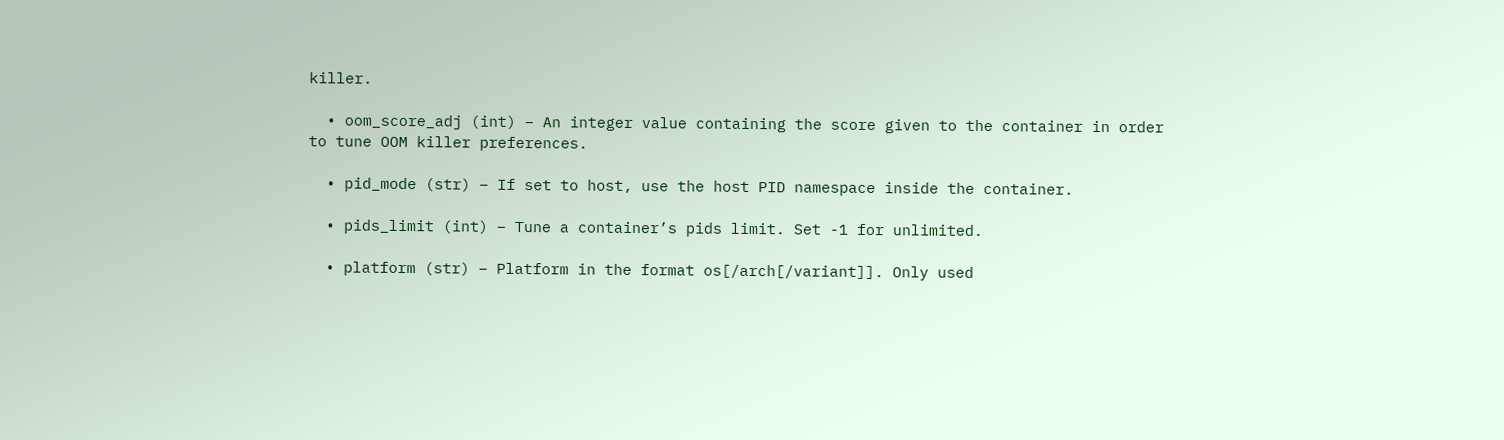killer.

  • oom_score_adj (int) – An integer value containing the score given to the container in order to tune OOM killer preferences.

  • pid_mode (str) – If set to host, use the host PID namespace inside the container.

  • pids_limit (int) – Tune a container’s pids limit. Set -1 for unlimited.

  • platform (str) – Platform in the format os[/arch[/variant]]. Only used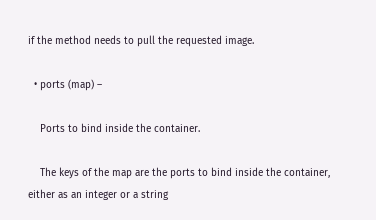if the method needs to pull the requested image.

  • ports (map) –

    Ports to bind inside the container.

    The keys of the map are the ports to bind inside the container, either as an integer or a string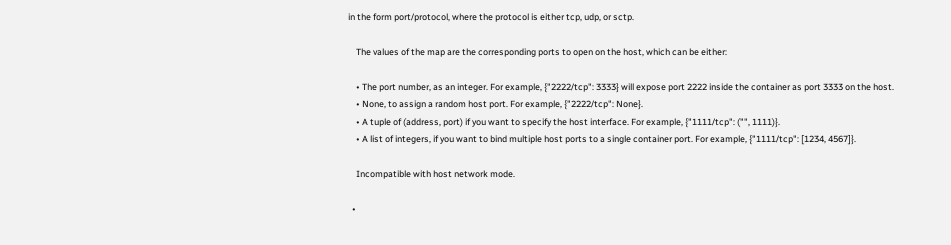in the form port/protocol, where the protocol is either tcp, udp, or sctp.

    The values of the map are the corresponding ports to open on the host, which can be either:

    • The port number, as an integer. For example, {"2222/tcp": 3333} will expose port 2222 inside the container as port 3333 on the host.
    • None, to assign a random host port. For example, {"2222/tcp": None}.
    • A tuple of (address, port) if you want to specify the host interface. For example, {"1111/tcp": ("", 1111)}.
    • A list of integers, if you want to bind multiple host ports to a single container port. For example, {"1111/tcp": [1234, 4567]}.

    Incompatible with host network mode.

  •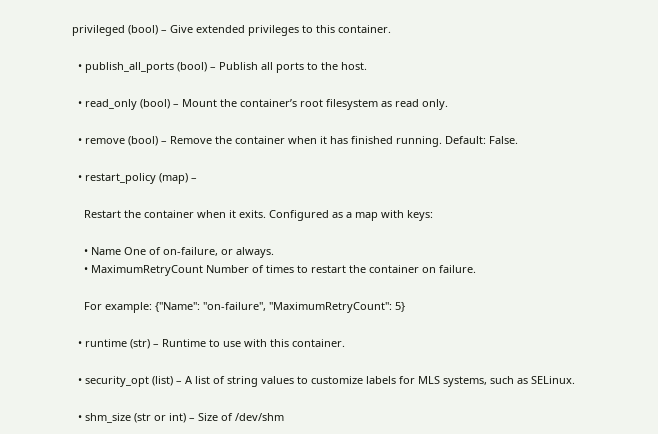privileged (bool) – Give extended privileges to this container.

  • publish_all_ports (bool) – Publish all ports to the host.

  • read_only (bool) – Mount the container’s root filesystem as read only.

  • remove (bool) – Remove the container when it has finished running. Default: False.

  • restart_policy (map) –

    Restart the container when it exits. Configured as a map with keys:

    • Name One of on-failure, or always.
    • MaximumRetryCount Number of times to restart the container on failure.

    For example: {"Name": "on-failure", "MaximumRetryCount": 5}

  • runtime (str) – Runtime to use with this container.

  • security_opt (list) – A list of string values to customize labels for MLS systems, such as SELinux.

  • shm_size (str or int) – Size of /dev/shm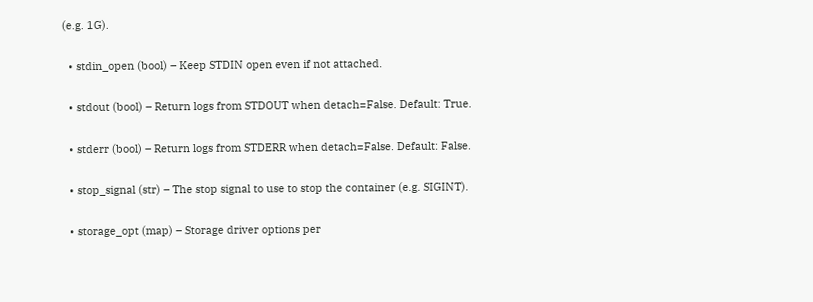(e.g. 1G).

  • stdin_open (bool) – Keep STDIN open even if not attached.

  • stdout (bool) – Return logs from STDOUT when detach=False. Default: True.

  • stderr (bool) – Return logs from STDERR when detach=False. Default: False.

  • stop_signal (str) – The stop signal to use to stop the container (e.g. SIGINT).

  • storage_opt (map) – Storage driver options per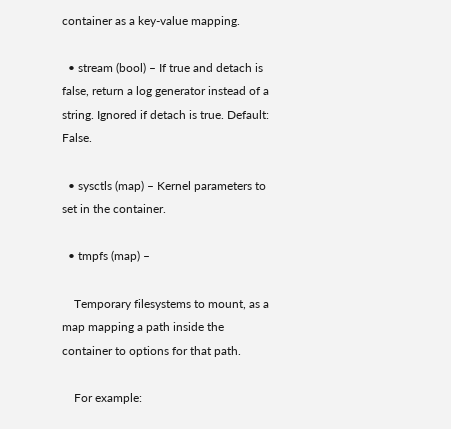container as a key-value mapping.

  • stream (bool) – If true and detach is false, return a log generator instead of a string. Ignored if detach is true. Default: False.

  • sysctls (map) – Kernel parameters to set in the container.

  • tmpfs (map) –

    Temporary filesystems to mount, as a map mapping a path inside the container to options for that path.

    For example: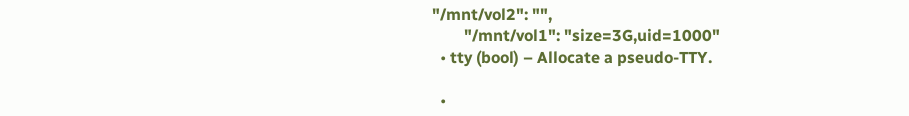"/mnt/vol2": "",
        "/mnt/vol1": "size=3G,uid=1000"
  • tty (bool) – Allocate a pseudo-TTY.

  •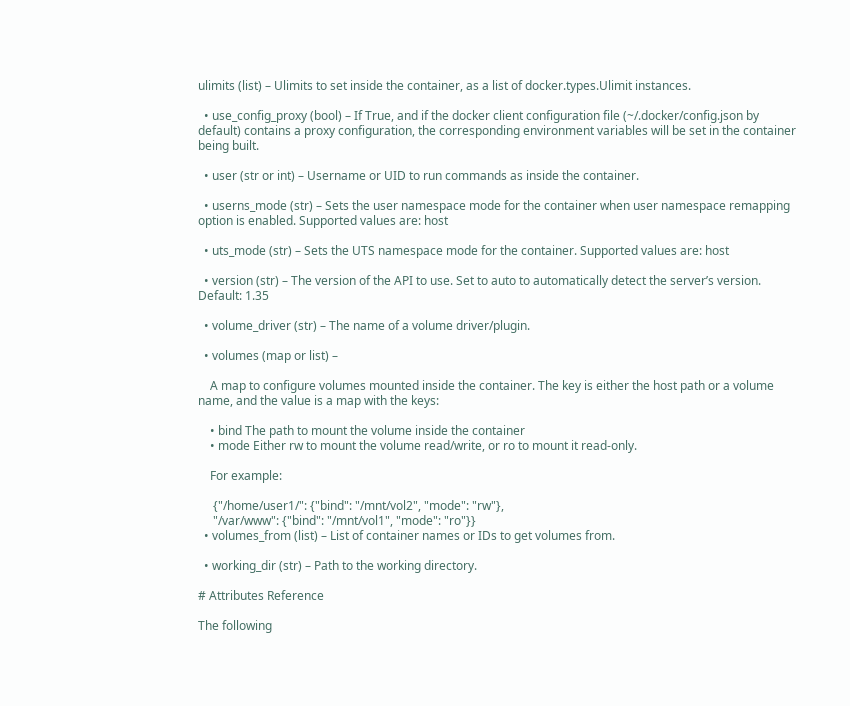ulimits (list) – Ulimits to set inside the container, as a list of docker.types.Ulimit instances.

  • use_config_proxy (bool) – If True, and if the docker client configuration file (~/.docker/config.json by default) contains a proxy configuration, the corresponding environment variables will be set in the container being built.

  • user (str or int) – Username or UID to run commands as inside the container.

  • userns_mode (str) – Sets the user namespace mode for the container when user namespace remapping option is enabled. Supported values are: host

  • uts_mode (str) – Sets the UTS namespace mode for the container. Supported values are: host

  • version (str) – The version of the API to use. Set to auto to automatically detect the server’s version. Default: 1.35

  • volume_driver (str) – The name of a volume driver/plugin.

  • volumes (map or list) –

    A map to configure volumes mounted inside the container. The key is either the host path or a volume name, and the value is a map with the keys:

    • bind The path to mount the volume inside the container
    • mode Either rw to mount the volume read/write, or ro to mount it read-only.

    For example:

     {"/home/user1/": {"bind": "/mnt/vol2", "mode": "rw"},
     "/var/www": {"bind": "/mnt/vol1", "mode": "ro"}}
  • volumes_from (list) – List of container names or IDs to get volumes from.

  • working_dir (str) – Path to the working directory.

# Attributes Reference

The following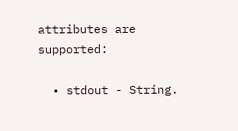attributes are supported:

  • stdout - String.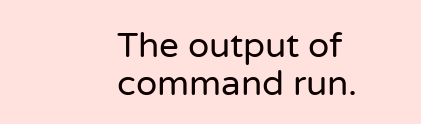The output of command run.